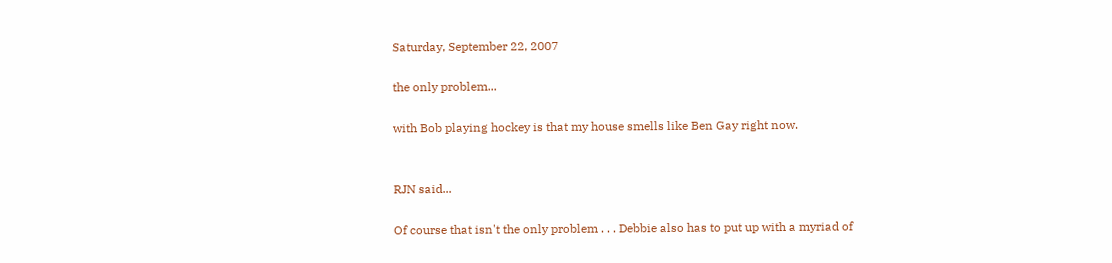Saturday, September 22, 2007

the only problem...

with Bob playing hockey is that my house smells like Ben Gay right now.


RJN said...

Of course that isn't the only problem . . . Debbie also has to put up with a myriad of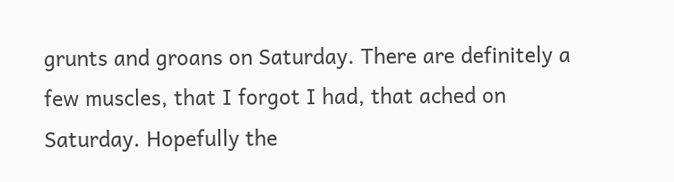grunts and groans on Saturday. There are definitely a few muscles, that I forgot I had, that ached on Saturday. Hopefully the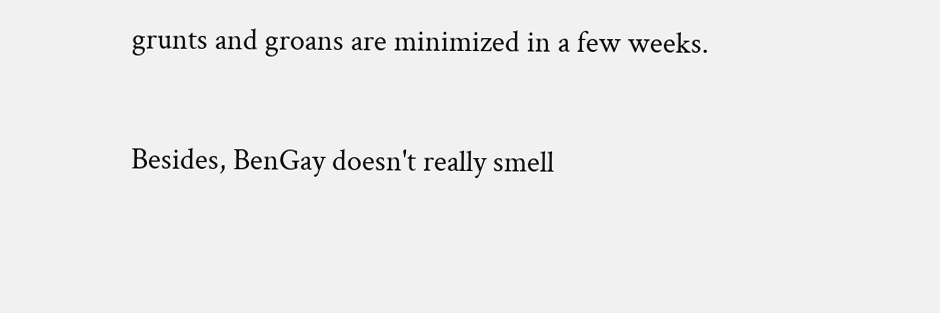grunts and groans are minimized in a few weeks.

Besides, BenGay doesn't really smell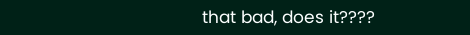that bad, does it????